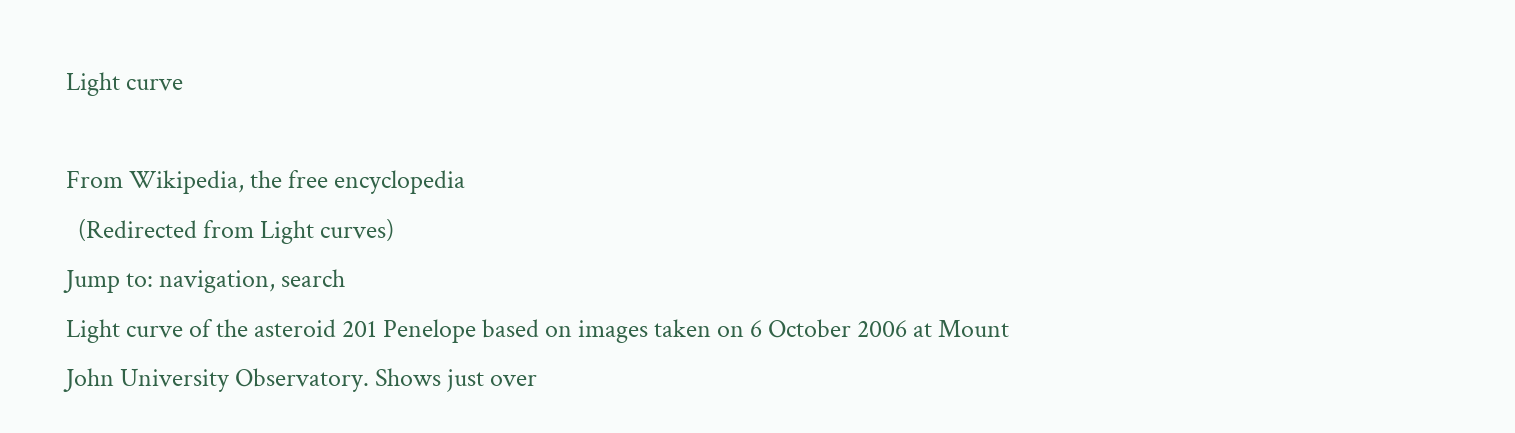Light curve

From Wikipedia, the free encyclopedia
  (Redirected from Light curves)
Jump to: navigation, search
Light curve of the asteroid 201 Penelope based on images taken on 6 October 2006 at Mount John University Observatory. Shows just over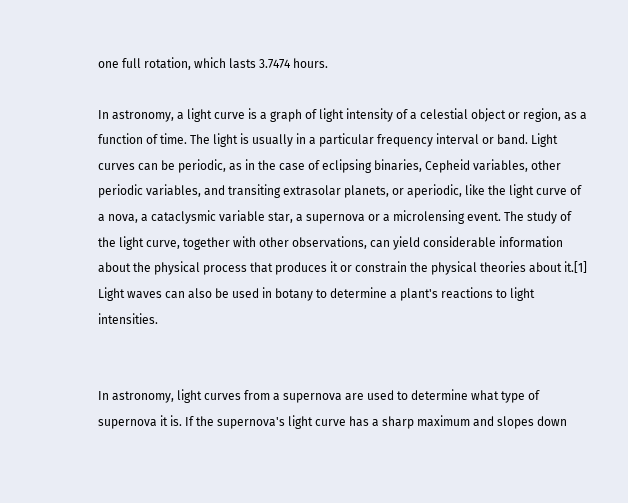one full rotation, which lasts 3.7474 hours.

In astronomy, a light curve is a graph of light intensity of a celestial object or region, as a function of time. The light is usually in a particular frequency interval or band. Light curves can be periodic, as in the case of eclipsing binaries, Cepheid variables, other periodic variables, and transiting extrasolar planets, or aperiodic, like the light curve of a nova, a cataclysmic variable star, a supernova or a microlensing event. The study of the light curve, together with other observations, can yield considerable information about the physical process that produces it or constrain the physical theories about it.[1] Light waves can also be used in botany to determine a plant's reactions to light intensities.


In astronomy, light curves from a supernova are used to determine what type of supernova it is. If the supernova's light curve has a sharp maximum and slopes down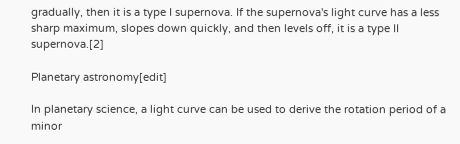gradually, then it is a type I supernova. If the supernova's light curve has a less sharp maximum, slopes down quickly, and then levels off, it is a type II supernova.[2]

Planetary astronomy[edit]

In planetary science, a light curve can be used to derive the rotation period of a minor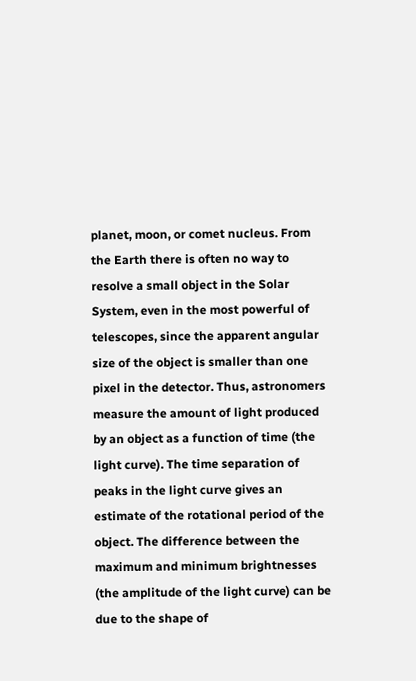planet, moon, or comet nucleus. From the Earth there is often no way to resolve a small object in the Solar System, even in the most powerful of telescopes, since the apparent angular size of the object is smaller than one pixel in the detector. Thus, astronomers measure the amount of light produced by an object as a function of time (the light curve). The time separation of peaks in the light curve gives an estimate of the rotational period of the object. The difference between the maximum and minimum brightnesses (the amplitude of the light curve) can be due to the shape of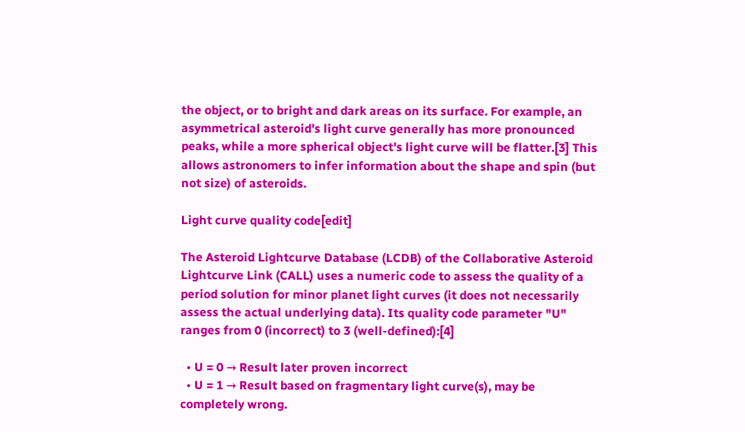the object, or to bright and dark areas on its surface. For example, an asymmetrical asteroid's light curve generally has more pronounced peaks, while a more spherical object's light curve will be flatter.[3] This allows astronomers to infer information about the shape and spin (but not size) of asteroids.

Light curve quality code[edit]

The Asteroid Lightcurve Database (LCDB) of the Collaborative Asteroid Lightcurve Link (CALL) uses a numeric code to assess the quality of a period solution for minor planet light curves (it does not necessarily assess the actual underlying data). Its quality code parameter "U" ranges from 0 (incorrect) to 3 (well-defined):[4]

  • U = 0 → Result later proven incorrect
  • U = 1 → Result based on fragmentary light curve(s), may be completely wrong.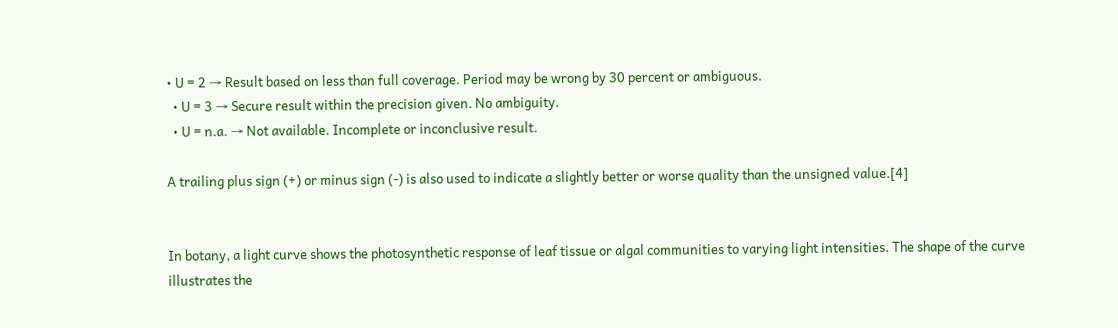• U = 2 → Result based on less than full coverage. Period may be wrong by 30 percent or ambiguous.
  • U = 3 → Secure result within the precision given. No ambiguity.
  • U = n.a. → Not available. Incomplete or inconclusive result.

A trailing plus sign (+) or minus sign (-) is also used to indicate a slightly better or worse quality than the unsigned value.[4]


In botany, a light curve shows the photosynthetic response of leaf tissue or algal communities to varying light intensities. The shape of the curve illustrates the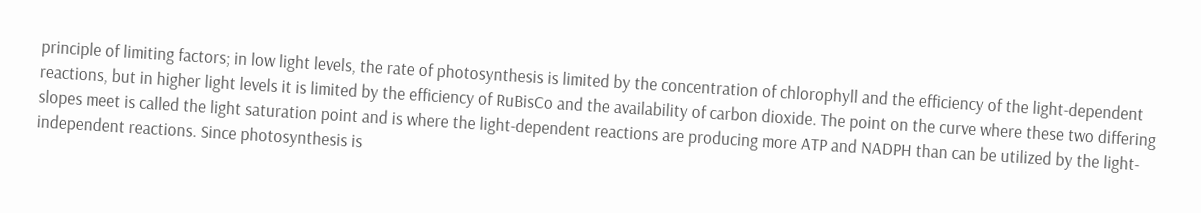principle of limiting factors; in low light levels, the rate of photosynthesis is limited by the concentration of chlorophyll and the efficiency of the light-dependent reactions, but in higher light levels it is limited by the efficiency of RuBisCo and the availability of carbon dioxide. The point on the curve where these two differing slopes meet is called the light saturation point and is where the light-dependent reactions are producing more ATP and NADPH than can be utilized by the light-independent reactions. Since photosynthesis is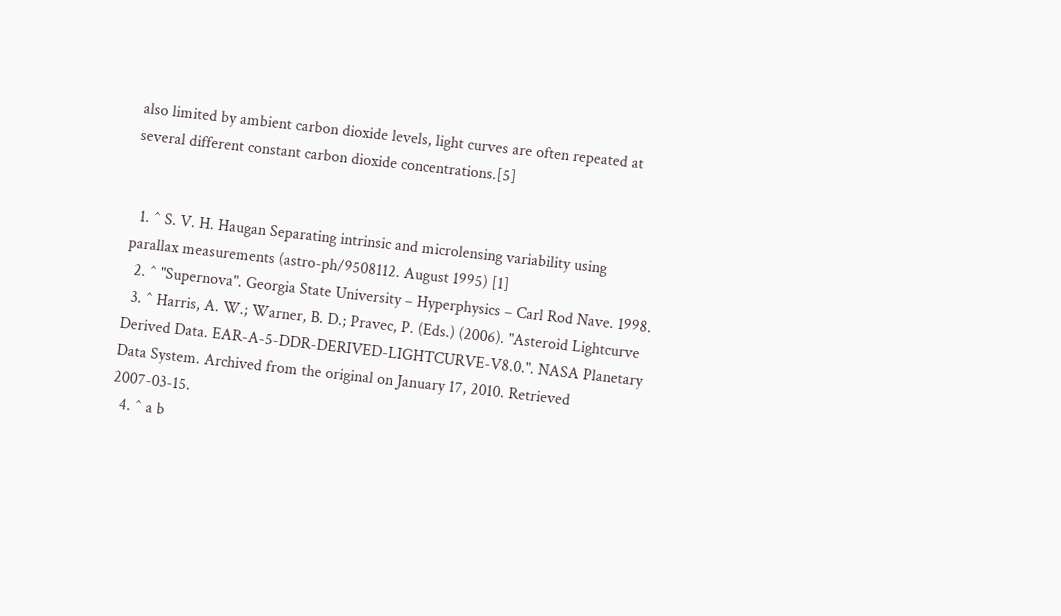also limited by ambient carbon dioxide levels, light curves are often repeated at several different constant carbon dioxide concentrations.[5]


  1. ^ S. V. H. Haugan Separating intrinsic and microlensing variability using parallax measurements (astro-ph/9508112. August 1995) [1]
  2. ^ "Supernova". Georgia State University – Hyperphysics – Carl Rod Nave. 1998.
  3. ^ Harris, A. W.; Warner, B. D.; Pravec, P. (Eds.) (2006). "Asteroid Lightcurve Derived Data. EAR-A-5-DDR-DERIVED-LIGHTCURVE-V8.0.". NASA Planetary Data System. Archived from the original on January 17, 2010. Retrieved 2007-03-15.
  4. ^ a b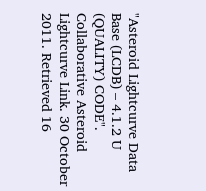"Asteroid Lightcurve Data Base (LCDB) – 4.1.2 U (QUALITY) CODE". Collaborative Asteroid Lightcurve Link. 30 October 2011. Retrieved 16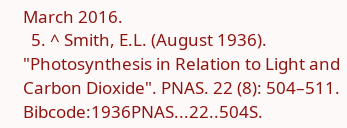March 2016.
  5. ^ Smith, E.L. (August 1936). "Photosynthesis in Relation to Light and Carbon Dioxide". PNAS. 22 (8): 504–511. Bibcode:1936PNAS...22..504S.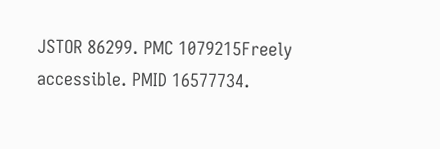JSTOR 86299. PMC 1079215Freely accessible. PMID 16577734.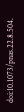doi:10.1073/pnas.22.8.504.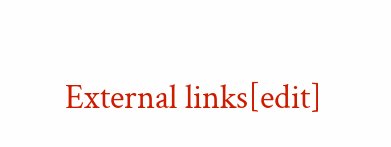External links[edit]